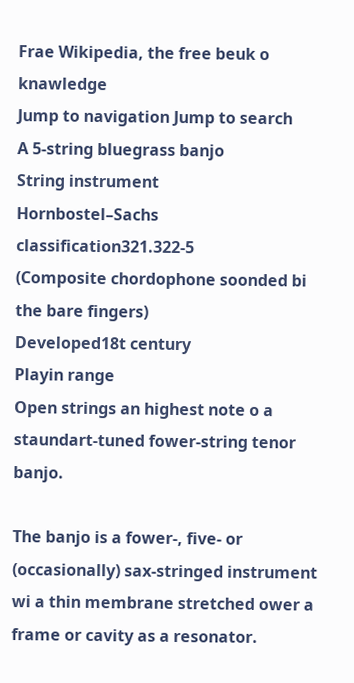Frae Wikipedia, the free beuk o knawledge
Jump to navigation Jump to search
A 5-string bluegrass banjo
String instrument
Hornbostel–Sachs classification321.322-5
(Composite chordophone soonded bi the bare fingers)
Developed18t century
Playin range
Open strings an highest note o a staundart-tuned fower-string tenor banjo.

The banjo is a fower-, five- or (occasionally) sax-stringed instrument wi a thin membrane stretched ower a frame or cavity as a resonator.